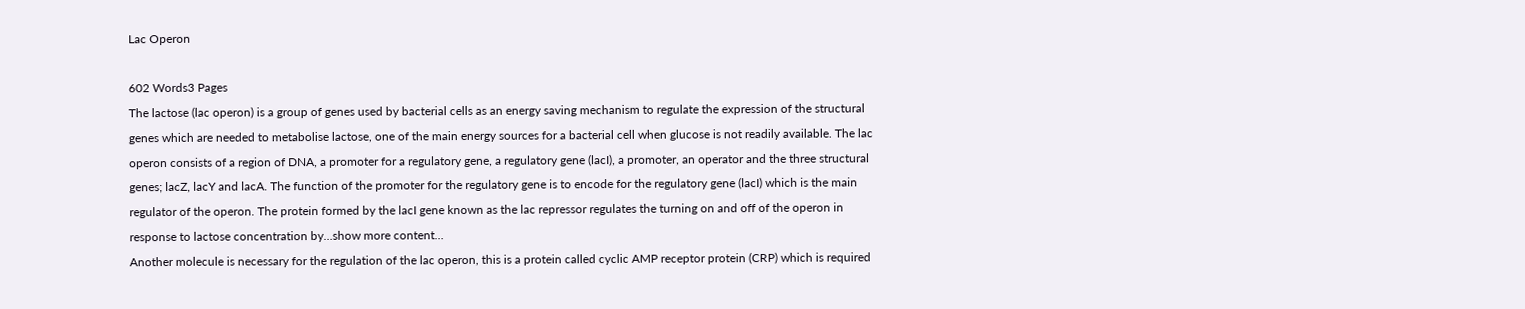Lac Operon

602 Words3 Pages
The lactose (lac operon) is a group of genes used by bacterial cells as an energy saving mechanism to regulate the expression of the structural genes which are needed to metabolise lactose, one of the main energy sources for a bacterial cell when glucose is not readily available. The lac operon consists of a region of DNA, a promoter for a regulatory gene, a regulatory gene (lacI), a promoter, an operator and the three structural genes; lacZ, lacY and lacA. The function of the promoter for the regulatory gene is to encode for the regulatory gene (lacI) which is the main regulator of the operon. The protein formed by the lacI gene known as the lac repressor regulates the turning on and off of the operon in response to lactose concentration by…show more content…
Another molecule is necessary for the regulation of the lac operon, this is a protein called cyclic AMP receptor protein (CRP) which is required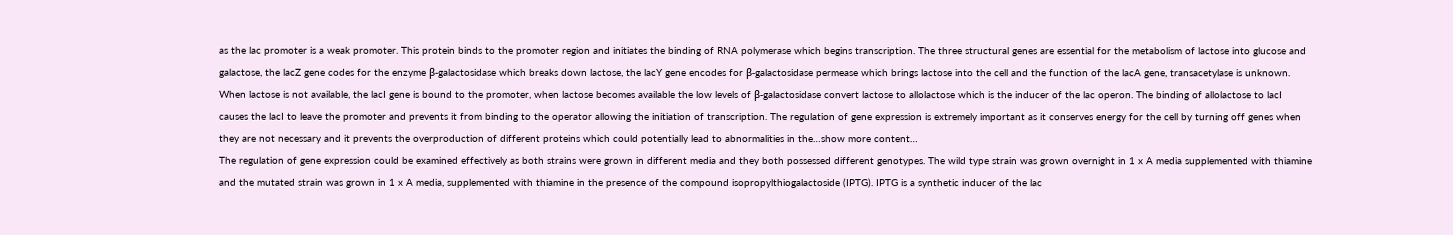as the lac promoter is a weak promoter. This protein binds to the promoter region and initiates the binding of RNA polymerase which begins transcription. The three structural genes are essential for the metabolism of lactose into glucose and galactose, the lacZ gene codes for the enzyme β-galactosidase which breaks down lactose, the lacY gene encodes for β-galactosidase permease which brings lactose into the cell and the function of the lacA gene, transacetylase is unknown. When lactose is not available, the lacI gene is bound to the promoter, when lactose becomes available the low levels of β-galactosidase convert lactose to allolactose which is the inducer of the lac operon. The binding of allolactose to lacI causes the lacI to leave the promoter and prevents it from binding to the operator allowing the initiation of transcription. The regulation of gene expression is extremely important as it conserves energy for the cell by turning off genes when they are not necessary and it prevents the overproduction of different proteins which could potentially lead to abnormalities in the…show more content…
The regulation of gene expression could be examined effectively as both strains were grown in different media and they both possessed different genotypes. The wild type strain was grown overnight in 1 x A media supplemented with thiamine and the mutated strain was grown in 1 x A media, supplemented with thiamine in the presence of the compound isopropylthiogalactoside (IPTG). IPTG is a synthetic inducer of the lac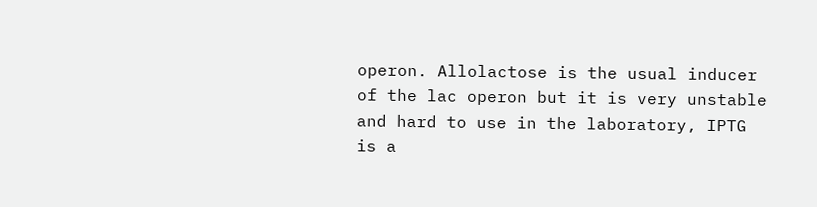operon. Allolactose is the usual inducer of the lac operon but it is very unstable and hard to use in the laboratory, IPTG is a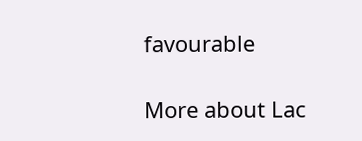favourable

More about Lac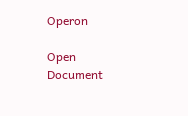Operon

Open Document